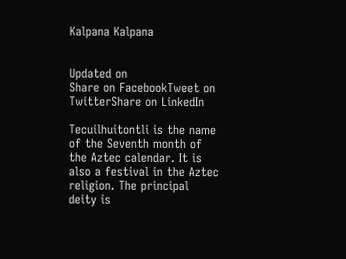Kalpana Kalpana


Updated on
Share on FacebookTweet on TwitterShare on LinkedIn

Tecuilhuitontli is the name of the Seventh month of the Aztec calendar. It is also a festival in the Aztec religion. The principal deity is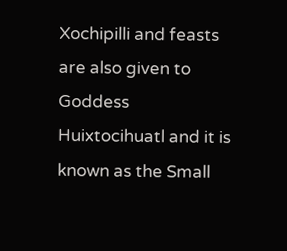Xochipilli and feasts are also given to Goddess Huixtocihuatl and it is known as the Small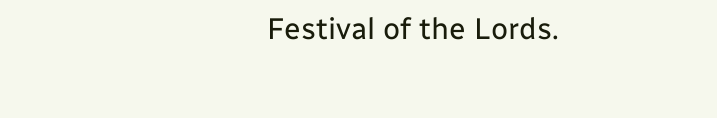Festival of the Lords.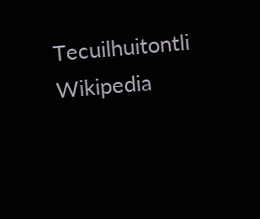Tecuilhuitontli Wikipedia